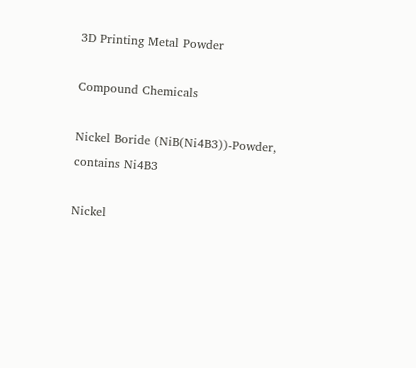3D Printing Metal Powder

Compound Chemicals

Nickel Boride (NiB(Ni4B3))-Powder, contains Ni4B3

Nickel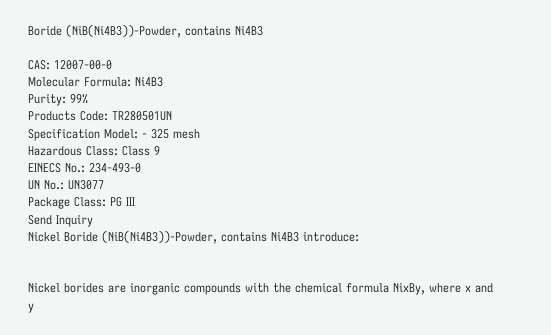Boride (NiB(Ni4B3))-Powder, contains Ni4B3

CAS: 12007-00-0
Molecular Formula: Ni4B3
Purity: 99%
Products Code: TR280501UN
Specification Model: - 325 mesh
Hazardous Class: Class 9
EINECS No.: 234-493-0
UN No.: UN3077
Package Class: PG III
Send Inquiry
Nickel Boride (NiB(Ni4B3))-Powder, contains Ni4B3 introduce:


Nickel borides are inorganic compounds with the chemical formula NixBy, where x and y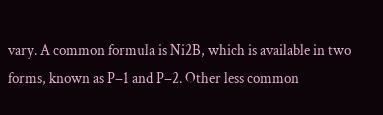vary. A common formula is Ni2B, which is available in two forms, known as P−1 and P−2. Other less common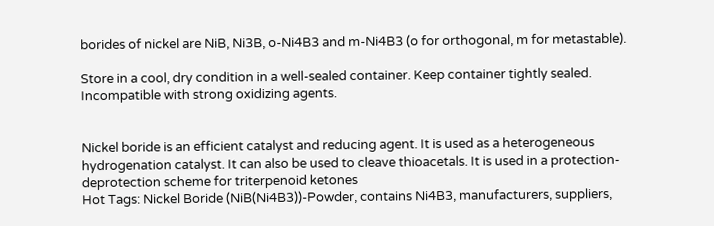borides of nickel are NiB, Ni3B, o-Ni4B3 and m-Ni4B3 (o for orthogonal, m for metastable).

Store in a cool, dry condition in a well-sealed container. Keep container tightly sealed. Incompatible with strong oxidizing agents.


Nickel boride is an efficient catalyst and reducing agent. It is used as a heterogeneous hydrogenation catalyst. It can also be used to cleave thioacetals. It is used in a protection-deprotection scheme for triterpenoid ketones
Hot Tags: Nickel Boride (NiB(Ni4B3))-Powder, contains Ni4B3, manufacturers, suppliers,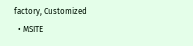factory, Customized
  • MSITE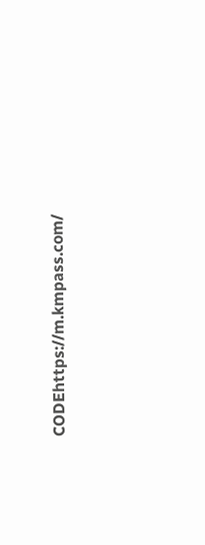CODEhttps://m.kmpass.com/